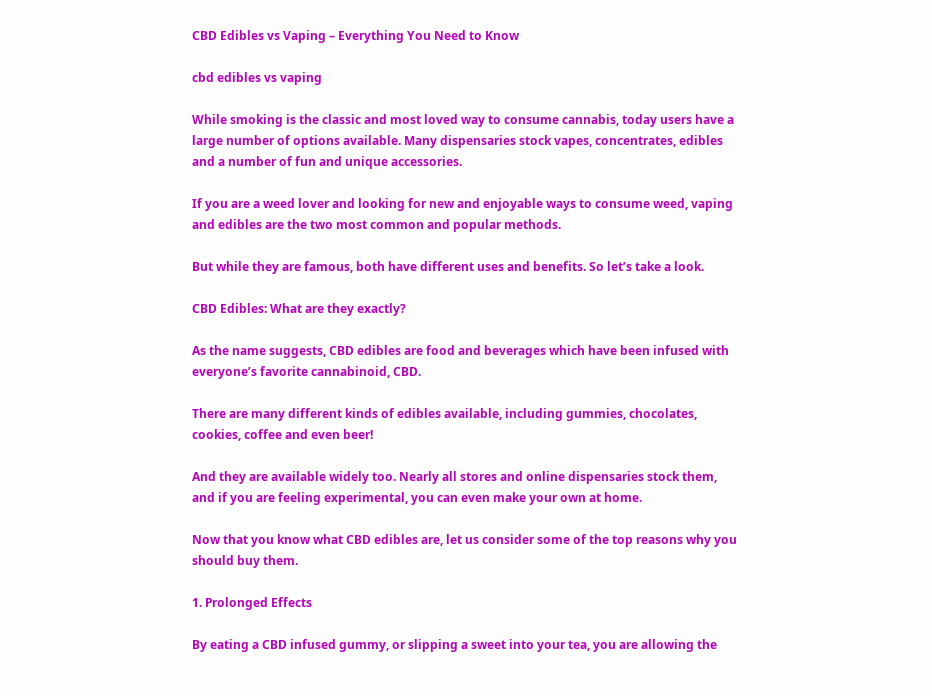CBD Edibles vs Vaping – Everything You Need to Know

cbd edibles vs vaping

While smoking is the classic and most loved way to consume cannabis, today users have a large number of options available. Many dispensaries stock vapes, concentrates, edibles and a number of fun and unique accessories.

If you are a weed lover and looking for new and enjoyable ways to consume weed, vaping and edibles are the two most common and popular methods.

But while they are famous, both have different uses and benefits. So let’s take a look.

CBD Edibles: What are they exactly?

As the name suggests, CBD edibles are food and beverages which have been infused with everyone’s favorite cannabinoid, CBD.

There are many different kinds of edibles available, including gummies, chocolates, cookies, coffee and even beer!

And they are available widely too. Nearly all stores and online dispensaries stock them, and if you are feeling experimental, you can even make your own at home.

Now that you know what CBD edibles are, let us consider some of the top reasons why you should buy them.

1. Prolonged Effects

By eating a CBD infused gummy, or slipping a sweet into your tea, you are allowing the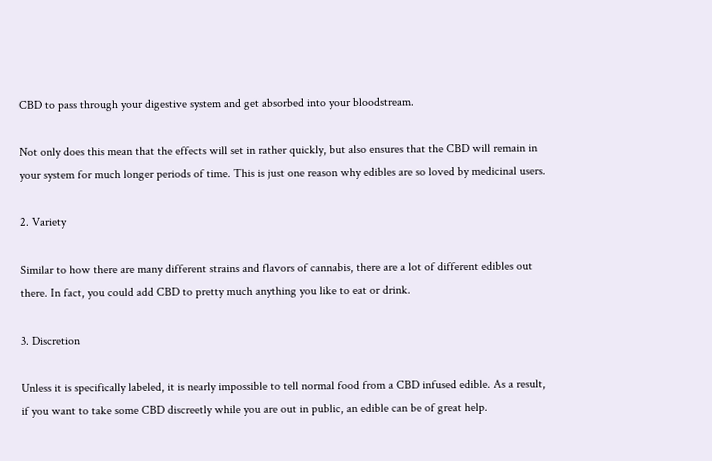CBD to pass through your digestive system and get absorbed into your bloodstream.

Not only does this mean that the effects will set in rather quickly, but also ensures that the CBD will remain in your system for much longer periods of time. This is just one reason why edibles are so loved by medicinal users.

2. Variety

Similar to how there are many different strains and flavors of cannabis, there are a lot of different edibles out there. In fact, you could add CBD to pretty much anything you like to eat or drink.

3. Discretion

Unless it is specifically labeled, it is nearly impossible to tell normal food from a CBD infused edible. As a result, if you want to take some CBD discreetly while you are out in public, an edible can be of great help.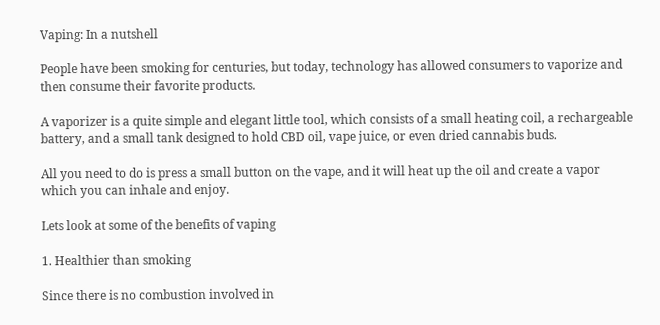Vaping: In a nutshell

People have been smoking for centuries, but today, technology has allowed consumers to vaporize and then consume their favorite products.

A vaporizer is a quite simple and elegant little tool, which consists of a small heating coil, a rechargeable battery, and a small tank designed to hold CBD oil, vape juice, or even dried cannabis buds.

All you need to do is press a small button on the vape, and it will heat up the oil and create a vapor which you can inhale and enjoy.

Lets look at some of the benefits of vaping

1. Healthier than smoking

Since there is no combustion involved in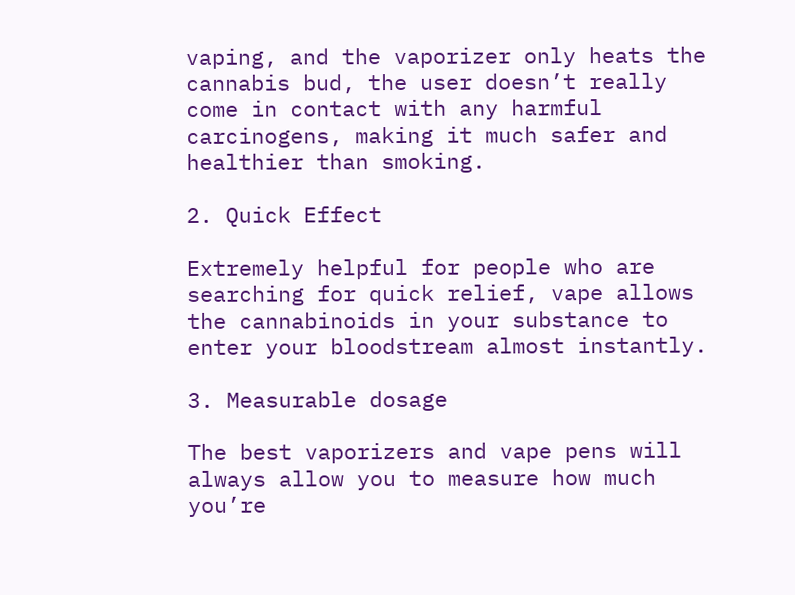vaping, and the vaporizer only heats the cannabis bud, the user doesn’t really come in contact with any harmful carcinogens, making it much safer and healthier than smoking.

2. Quick Effect

Extremely helpful for people who are searching for quick relief, vape allows the cannabinoids in your substance to enter your bloodstream almost instantly.

3. Measurable dosage

The best vaporizers and vape pens will always allow you to measure how much you’re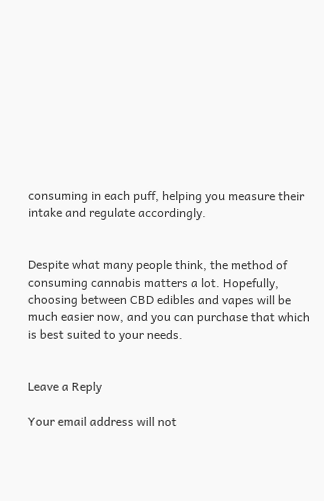consuming in each puff, helping you measure their intake and regulate accordingly.


Despite what many people think, the method of consuming cannabis matters a lot. Hopefully, choosing between CBD edibles and vapes will be much easier now, and you can purchase that which is best suited to your needs.


Leave a Reply

Your email address will not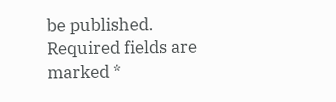be published. Required fields are marked *